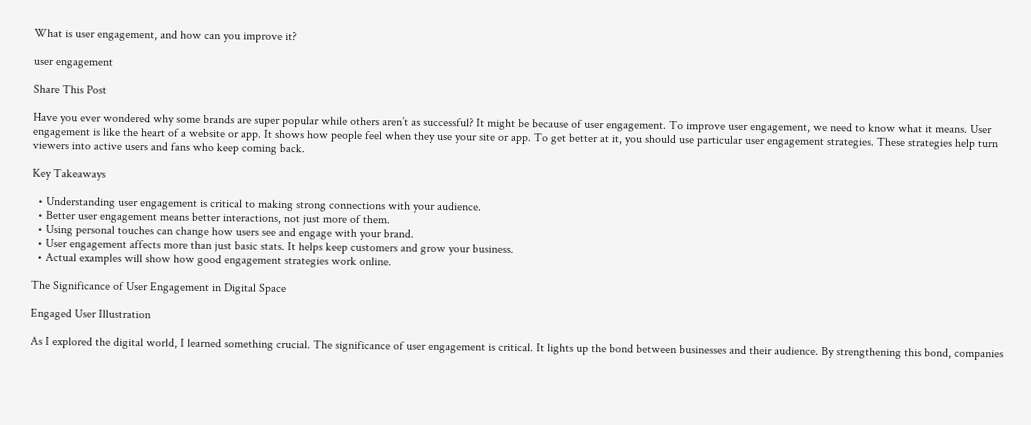What is user engagement, and how can you improve it?

user engagement

Share This Post

Have you ever wondered why some brands are super popular while others aren’t as successful? It might be because of user engagement. To improve user engagement, we need to know what it means. User engagement is like the heart of a website or app. It shows how people feel when they use your site or app. To get better at it, you should use particular user engagement strategies. These strategies help turn viewers into active users and fans who keep coming back.

Key Takeaways

  • Understanding user engagement is critical to making strong connections with your audience.
  • Better user engagement means better interactions, not just more of them.
  • Using personal touches can change how users see and engage with your brand.
  • User engagement affects more than just basic stats. It helps keep customers and grow your business.
  • Actual examples will show how good engagement strategies work online.

The Significance of User Engagement in Digital Space

Engaged User Illustration

As I explored the digital world, I learned something crucial. The significance of user engagement is critical. It lights up the bond between businesses and their audience. By strengthening this bond, companies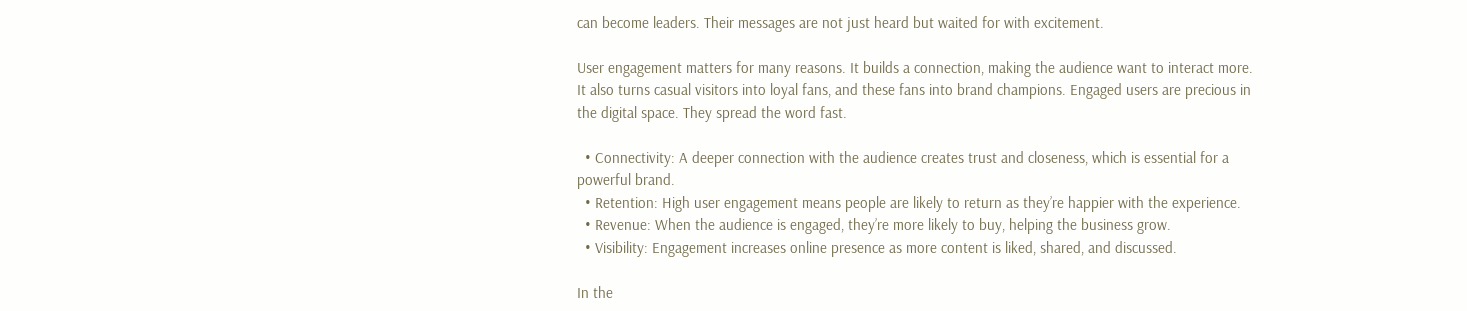can become leaders. Their messages are not just heard but waited for with excitement.

User engagement matters for many reasons. It builds a connection, making the audience want to interact more. It also turns casual visitors into loyal fans, and these fans into brand champions. Engaged users are precious in the digital space. They spread the word fast.

  • Connectivity: A deeper connection with the audience creates trust and closeness, which is essential for a powerful brand.
  • Retention: High user engagement means people are likely to return as they’re happier with the experience.
  • Revenue: When the audience is engaged, they’re more likely to buy, helping the business grow.
  • Visibility: Engagement increases online presence as more content is liked, shared, and discussed.

In the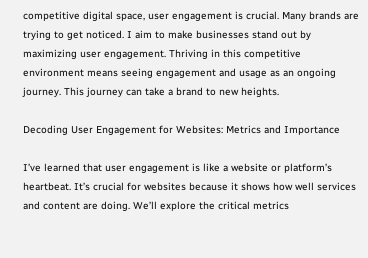competitive digital space, user engagement is crucial. Many brands are trying to get noticed. I aim to make businesses stand out by maximizing user engagement. Thriving in this competitive environment means seeing engagement and usage as an ongoing journey. This journey can take a brand to new heights.

Decoding User Engagement for Websites: Metrics and Importance

I’ve learned that user engagement is like a website or platform’s heartbeat. It’s crucial for websites because it shows how well services and content are doing. We’ll explore the critical metrics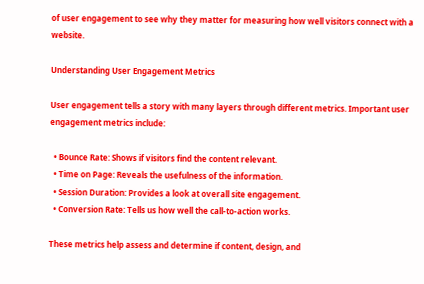of user engagement to see why they matter for measuring how well visitors connect with a website.

Understanding User Engagement Metrics

User engagement tells a story with many layers through different metrics. Important user engagement metrics include:

  • Bounce Rate: Shows if visitors find the content relevant.
  • Time on Page: Reveals the usefulness of the information.
  • Session Duration: Provides a look at overall site engagement.
  • Conversion Rate: Tells us how well the call-to-action works.

These metrics help assess and determine if content, design, and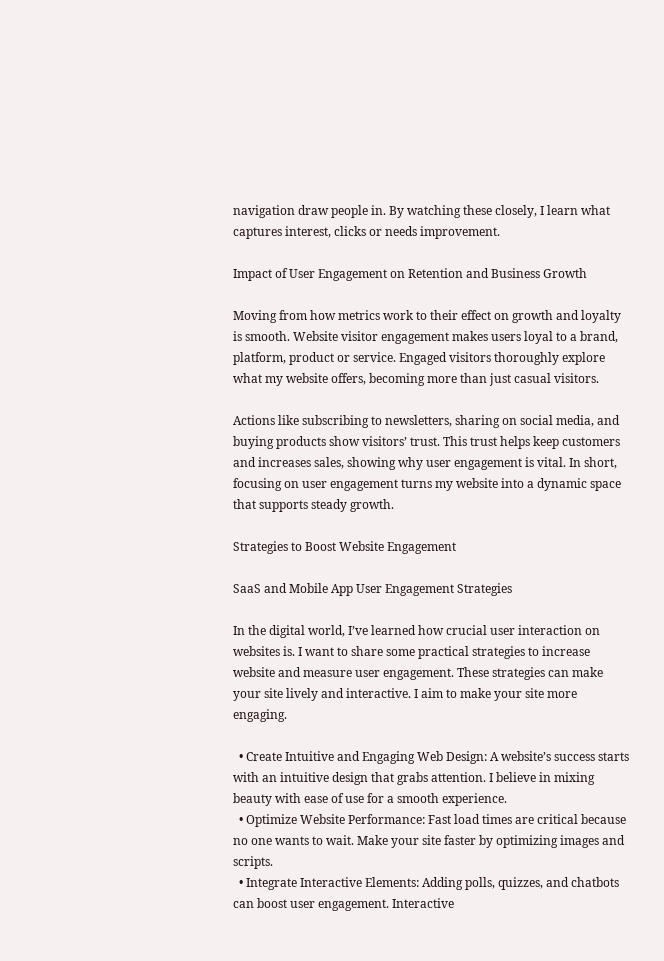navigation draw people in. By watching these closely, I learn what captures interest, clicks or needs improvement.

Impact of User Engagement on Retention and Business Growth

Moving from how metrics work to their effect on growth and loyalty is smooth. Website visitor engagement makes users loyal to a brand, platform, product or service. Engaged visitors thoroughly explore what my website offers, becoming more than just casual visitors.

Actions like subscribing to newsletters, sharing on social media, and buying products show visitors’ trust. This trust helps keep customers and increases sales, showing why user engagement is vital. In short, focusing on user engagement turns my website into a dynamic space that supports steady growth.

Strategies to Boost Website Engagement

SaaS and Mobile App User Engagement Strategies

In the digital world, I’ve learned how crucial user interaction on websites is. I want to share some practical strategies to increase website and measure user engagement. These strategies can make your site lively and interactive. I aim to make your site more engaging.

  • Create Intuitive and Engaging Web Design: A website’s success starts with an intuitive design that grabs attention. I believe in mixing beauty with ease of use for a smooth experience.
  • Optimize Website Performance: Fast load times are critical because no one wants to wait. Make your site faster by optimizing images and scripts.
  • Integrate Interactive Elements: Adding polls, quizzes, and chatbots can boost user engagement. Interactive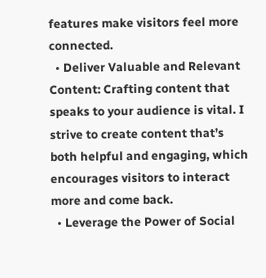features make visitors feel more connected.
  • Deliver Valuable and Relevant Content: Crafting content that speaks to your audience is vital. I strive to create content that’s both helpful and engaging, which encourages visitors to interact more and come back.
  • Leverage the Power of Social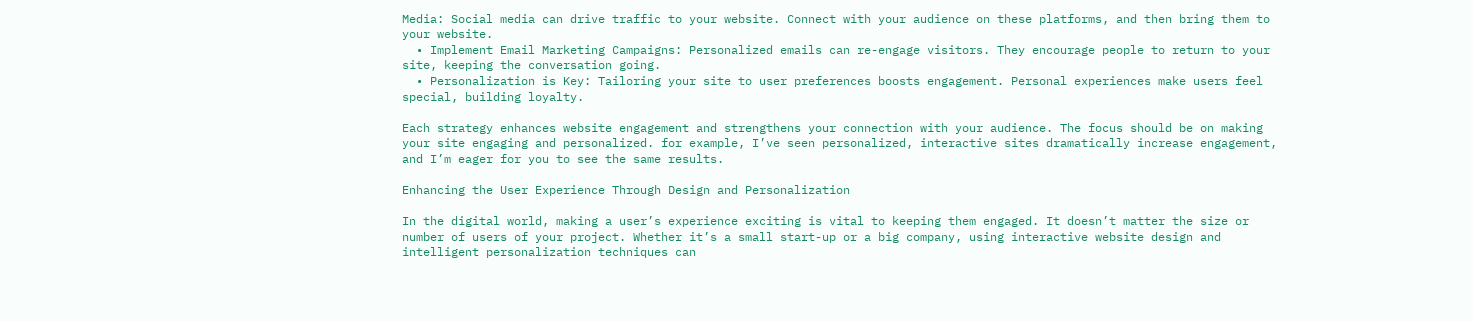Media: Social media can drive traffic to your website. Connect with your audience on these platforms, and then bring them to your website.
  • Implement Email Marketing Campaigns: Personalized emails can re-engage visitors. They encourage people to return to your site, keeping the conversation going.
  • Personalization is Key: Tailoring your site to user preferences boosts engagement. Personal experiences make users feel special, building loyalty.

Each strategy enhances website engagement and strengthens your connection with your audience. The focus should be on making your site engaging and personalized. for example, I’ve seen personalized, interactive sites dramatically increase engagement, and I’m eager for you to see the same results.

Enhancing the User Experience Through Design and Personalization

In the digital world, making a user’s experience exciting is vital to keeping them engaged. It doesn’t matter the size or number of users of your project. Whether it’s a small start-up or a big company, using interactive website design and intelligent personalization techniques can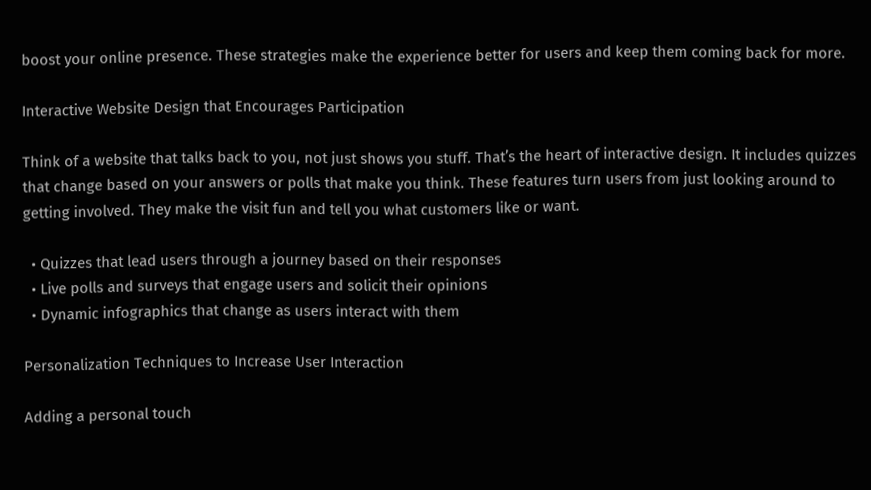boost your online presence. These strategies make the experience better for users and keep them coming back for more.

Interactive Website Design that Encourages Participation

Think of a website that talks back to you, not just shows you stuff. That’s the heart of interactive design. It includes quizzes that change based on your answers or polls that make you think. These features turn users from just looking around to getting involved. They make the visit fun and tell you what customers like or want.

  • Quizzes that lead users through a journey based on their responses
  • Live polls and surveys that engage users and solicit their opinions
  • Dynamic infographics that change as users interact with them

Personalization Techniques to Increase User Interaction

Adding a personal touch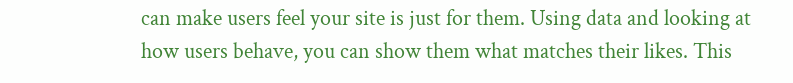can make users feel your site is just for them. Using data and looking at how users behave, you can show them what matches their likes. This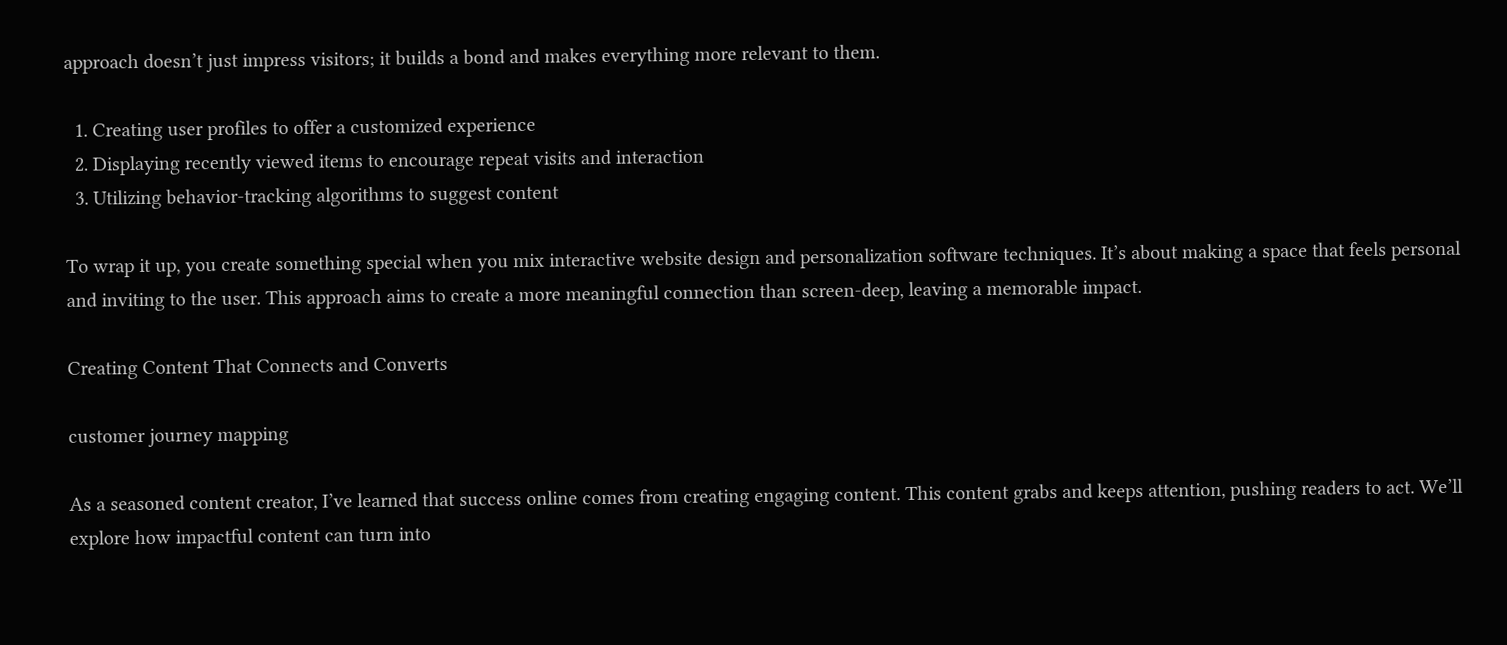approach doesn’t just impress visitors; it builds a bond and makes everything more relevant to them.

  1. Creating user profiles to offer a customized experience
  2. Displaying recently viewed items to encourage repeat visits and interaction
  3. Utilizing behavior-tracking algorithms to suggest content

To wrap it up, you create something special when you mix interactive website design and personalization software techniques. It’s about making a space that feels personal and inviting to the user. This approach aims to create a more meaningful connection than screen-deep, leaving a memorable impact.

Creating Content That Connects and Converts

customer journey mapping

As a seasoned content creator, I’ve learned that success online comes from creating engaging content. This content grabs and keeps attention, pushing readers to act. We’ll explore how impactful content can turn into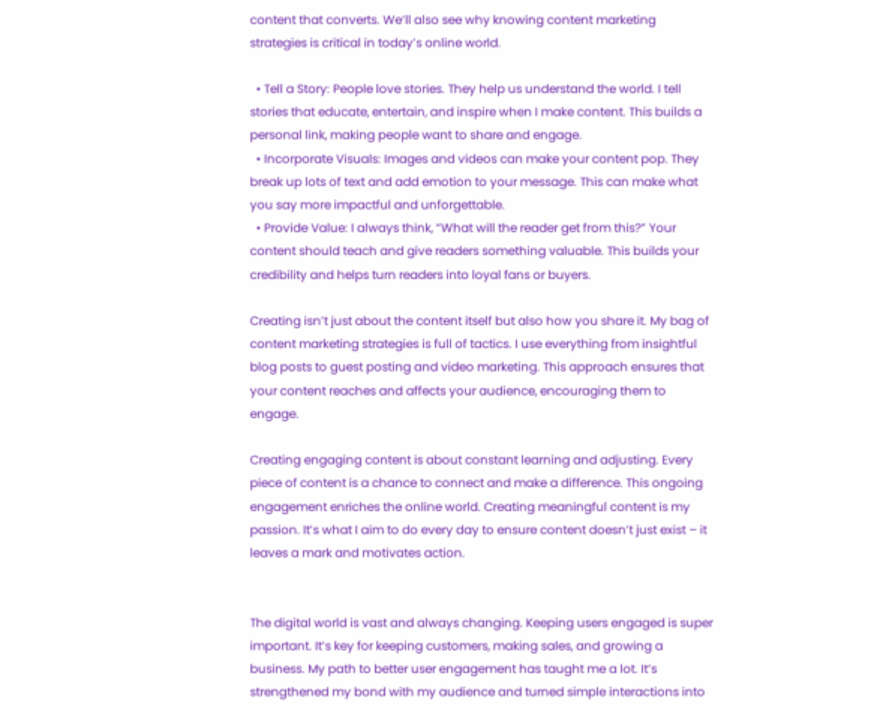content that converts. We’ll also see why knowing content marketing strategies is critical in today’s online world.

  • Tell a Story: People love stories. They help us understand the world. I tell stories that educate, entertain, and inspire when I make content. This builds a personal link, making people want to share and engage.
  • Incorporate Visuals: Images and videos can make your content pop. They break up lots of text and add emotion to your message. This can make what you say more impactful and unforgettable.
  • Provide Value: I always think, “What will the reader get from this?” Your content should teach and give readers something valuable. This builds your credibility and helps turn readers into loyal fans or buyers.

Creating isn’t just about the content itself but also how you share it. My bag of content marketing strategies is full of tactics. I use everything from insightful blog posts to guest posting and video marketing. This approach ensures that your content reaches and affects your audience, encouraging them to engage.

Creating engaging content is about constant learning and adjusting. Every piece of content is a chance to connect and make a difference. This ongoing engagement enriches the online world. Creating meaningful content is my passion. It’s what I aim to do every day to ensure content doesn’t just exist – it leaves a mark and motivates action.


The digital world is vast and always changing. Keeping users engaged is super important. It’s key for keeping customers, making sales, and growing a business. My path to better user engagement has taught me a lot. It’s strengthened my bond with my audience and turned simple interactions into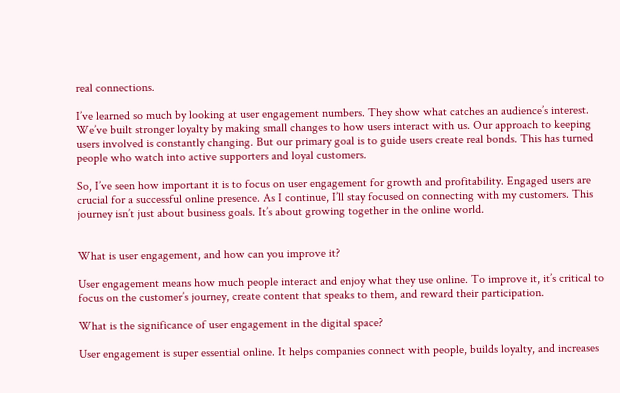real connections.

I’ve learned so much by looking at user engagement numbers. They show what catches an audience’s interest. We’ve built stronger loyalty by making small changes to how users interact with us. Our approach to keeping users involved is constantly changing. But our primary goal is to guide users create real bonds. This has turned people who watch into active supporters and loyal customers.

So, I’ve seen how important it is to focus on user engagement for growth and profitability. Engaged users are crucial for a successful online presence. As I continue, I’ll stay focused on connecting with my customers. This journey isn’t just about business goals. It’s about growing together in the online world.


What is user engagement, and how can you improve it?

User engagement means how much people interact and enjoy what they use online. To improve it, it’s critical to focus on the customer’s journey, create content that speaks to them, and reward their participation.

What is the significance of user engagement in the digital space?

User engagement is super essential online. It helps companies connect with people, builds loyalty, and increases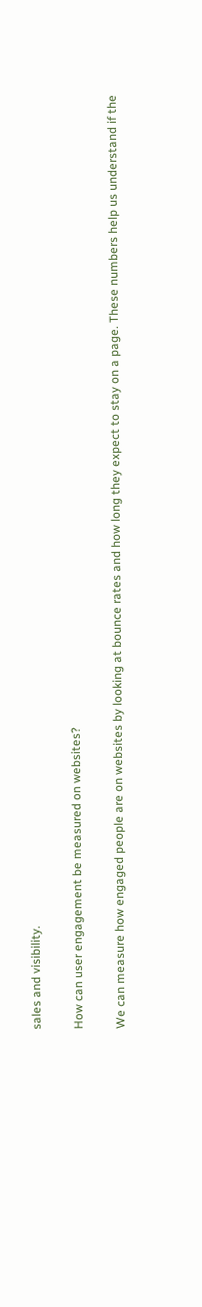sales and visibility.

How can user engagement be measured on websites?

We can measure how engaged people are on websites by looking at bounce rates and how long they expect to stay on a page. These numbers help us understand if the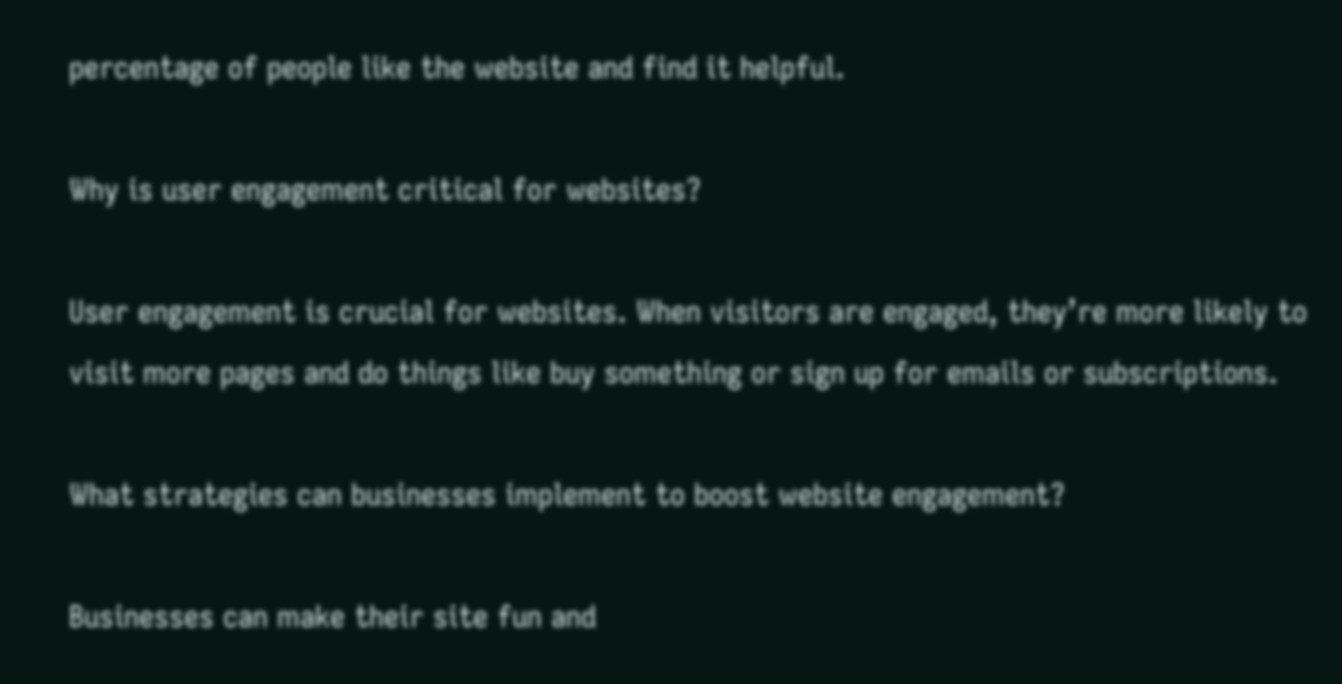percentage of people like the website and find it helpful.

Why is user engagement critical for websites?

User engagement is crucial for websites. When visitors are engaged, they’re more likely to visit more pages and do things like buy something or sign up for emails or subscriptions.

What strategies can businesses implement to boost website engagement?

Businesses can make their site fun and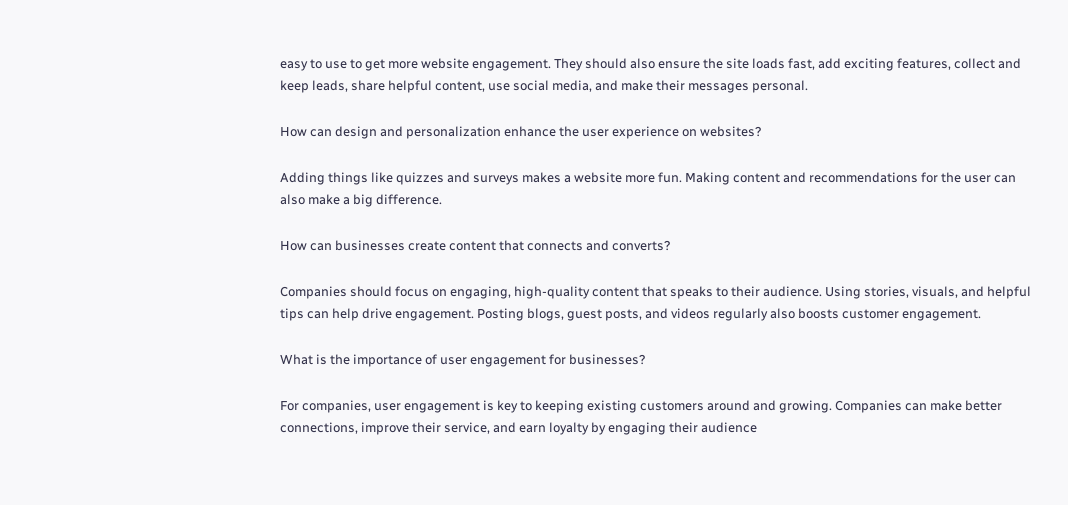easy to use to get more website engagement. They should also ensure the site loads fast, add exciting features, collect and keep leads, share helpful content, use social media, and make their messages personal.

How can design and personalization enhance the user experience on websites?

Adding things like quizzes and surveys makes a website more fun. Making content and recommendations for the user can also make a big difference.

How can businesses create content that connects and converts?

Companies should focus on engaging, high-quality content that speaks to their audience. Using stories, visuals, and helpful tips can help drive engagement. Posting blogs, guest posts, and videos regularly also boosts customer engagement.

What is the importance of user engagement for businesses?

For companies, user engagement is key to keeping existing customers around and growing. Companies can make better connections, improve their service, and earn loyalty by engaging their audience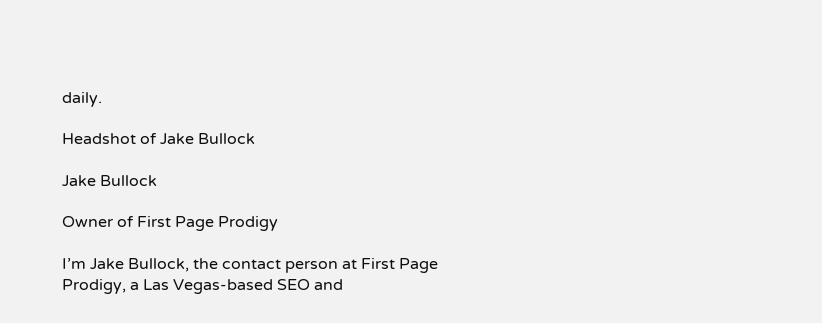daily.

Headshot of Jake Bullock

Jake Bullock

Owner of First Page Prodigy

I’m Jake Bullock, the contact person at First Page Prodigy, a Las Vegas-based SEO and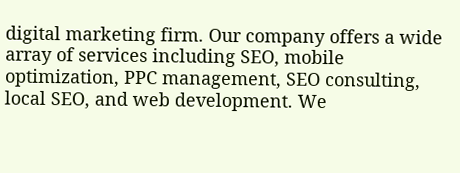digital marketing firm. Our company offers a wide array of services including SEO, mobile optimization, PPC management, SEO consulting, local SEO, and web development. We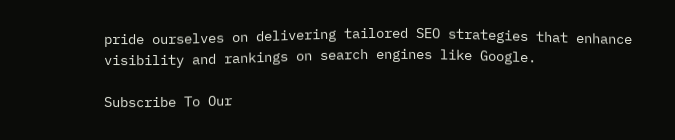pride ourselves on delivering tailored SEO strategies that enhance visibility and rankings on search engines like Google.

Subscribe To Our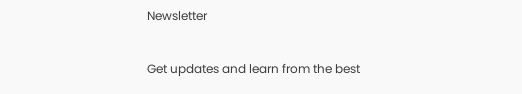Newsletter

Get updates and learn from the best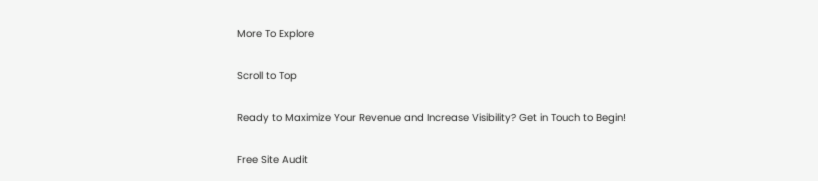More To Explore

Scroll to Top

Ready to Maximize Your Revenue and Increase Visibility? Get in Touch to Begin!

Free Site Audit